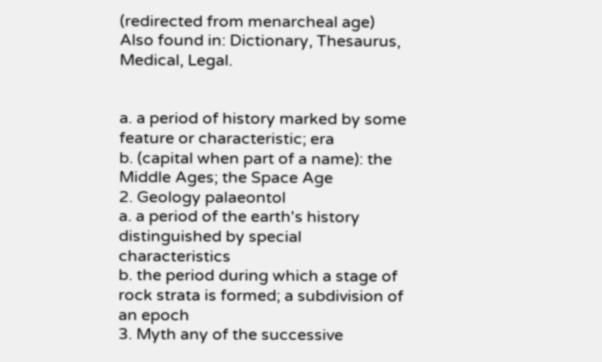(redirected from menarcheal age)
Also found in: Dictionary, Thesaurus, Medical, Legal.


a. a period of history marked by some feature or characteristic; era
b. (capital when part of a name): the Middle Ages; the Space Age
2. Geology palaeontol
a. a period of the earth's history distinguished by special characteristics
b. the period during which a stage of rock strata is formed; a subdivision of an epoch
3. Myth any of the successive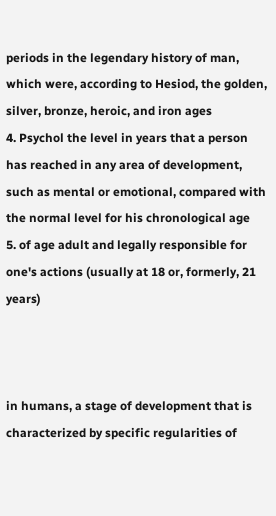periods in the legendary history of man, which were, according to Hesiod, the golden, silver, bronze, heroic, and iron ages
4. Psychol the level in years that a person has reached in any area of development, such as mental or emotional, compared with the normal level for his chronological age
5. of age adult and legally responsible for one's actions (usually at 18 or, formerly, 21 years)



in humans, a stage of development that is characterized by specific regularities of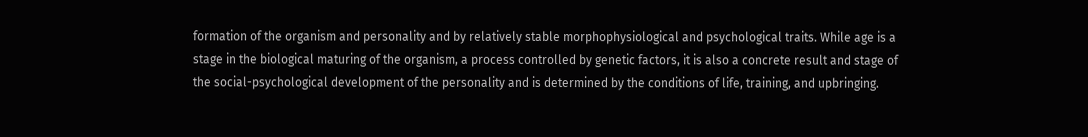formation of the organism and personality and by relatively stable morphophysiological and psychological traits. While age is a stage in the biological maturing of the organism, a process controlled by genetic factors, it is also a concrete result and stage of the social-psychological development of the personality and is determined by the conditions of life, training, and upbringing.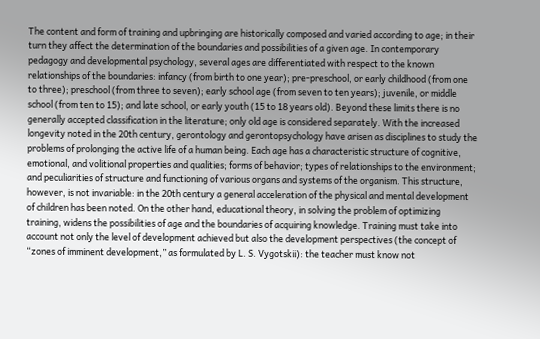The content and form of training and upbringing are historically composed and varied according to age; in their turn they affect the determination of the boundaries and possibilities of a given age. In contemporary pedagogy and developmental psychology, several ages are differentiated with respect to the known relationships of the boundaries: infancy (from birth to one year); pre-preschool, or early childhood (from one to three); preschool (from three to seven); early school age (from seven to ten years); juvenile, or middle school (from ten to 15); and late school, or early youth (15 to 18 years old). Beyond these limits there is no generally accepted classification in the literature; only old age is considered separately. With the increased longevity noted in the 20th century, gerontology and gerontopsychology have arisen as disciplines to study the problems of prolonging the active life of a human being. Each age has a characteristic structure of cognitive, emotional, and volitional properties and qualities; forms of behavior; types of relationships to the environment; and peculiarities of structure and functioning of various organs and systems of the organism. This structure, however, is not invariable: in the 20th century a general acceleration of the physical and mental development of children has been noted. On the other hand, educational theory, in solving the problem of optimizing training, widens the possibilities of age and the boundaries of acquiring knowledge. Training must take into account not only the level of development achieved but also the development perspectives (the concept of “zones of imminent development,” as formulated by L. S. Vygotskii): the teacher must know not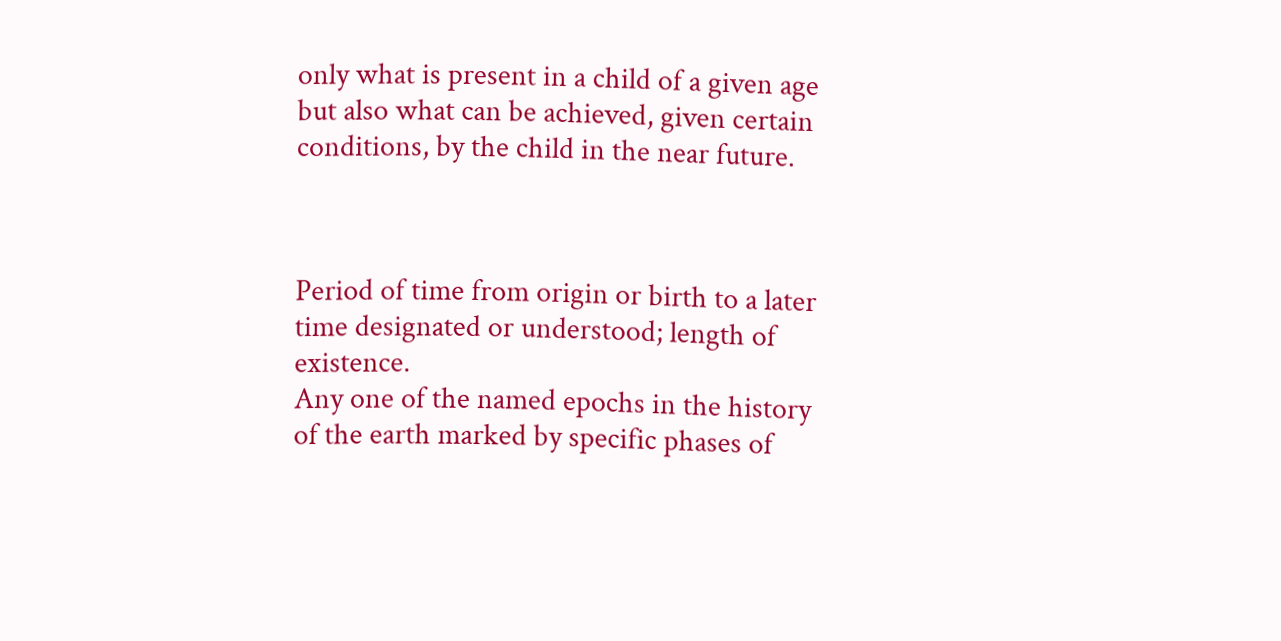only what is present in a child of a given age but also what can be achieved, given certain conditions, by the child in the near future.



Period of time from origin or birth to a later time designated or understood; length of existence.
Any one of the named epochs in the history of the earth marked by specific phases of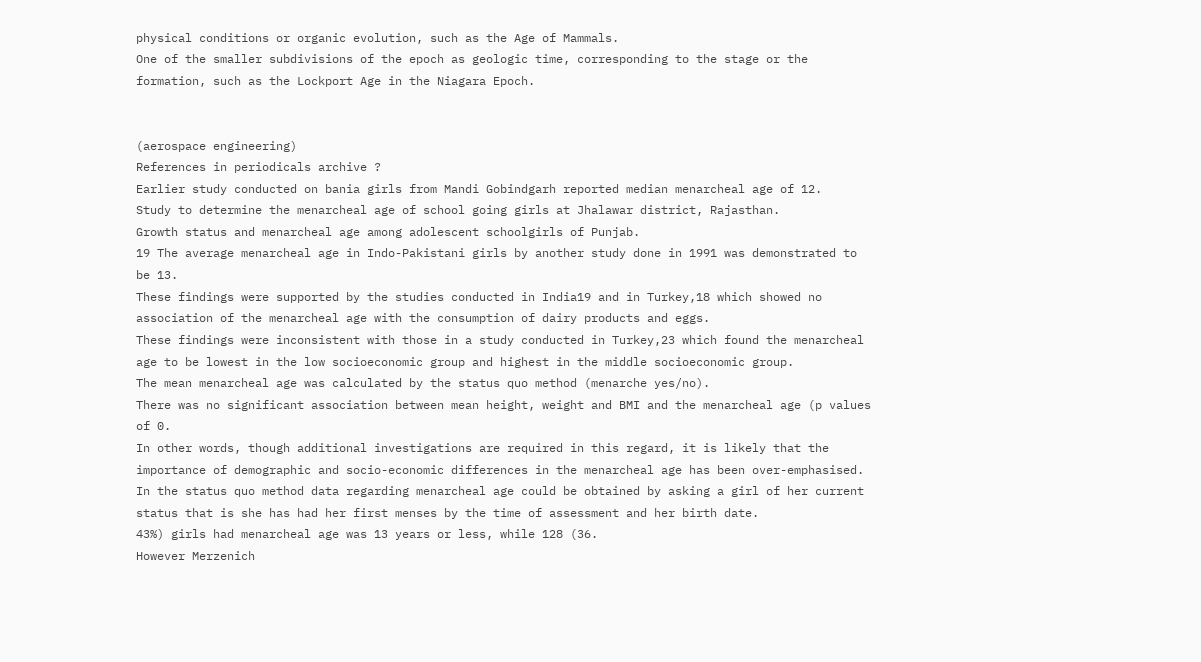physical conditions or organic evolution, such as the Age of Mammals.
One of the smaller subdivisions of the epoch as geologic time, corresponding to the stage or the formation, such as the Lockport Age in the Niagara Epoch.


(aerospace engineering)
References in periodicals archive ?
Earlier study conducted on bania girls from Mandi Gobindgarh reported median menarcheal age of 12.
Study to determine the menarcheal age of school going girls at Jhalawar district, Rajasthan.
Growth status and menarcheal age among adolescent schoolgirls of Punjab.
19 The average menarcheal age in Indo-Pakistani girls by another study done in 1991 was demonstrated to be 13.
These findings were supported by the studies conducted in India19 and in Turkey,18 which showed no association of the menarcheal age with the consumption of dairy products and eggs.
These findings were inconsistent with those in a study conducted in Turkey,23 which found the menarcheal age to be lowest in the low socioeconomic group and highest in the middle socioeconomic group.
The mean menarcheal age was calculated by the status quo method (menarche yes/no).
There was no significant association between mean height, weight and BMI and the menarcheal age (p values of 0.
In other words, though additional investigations are required in this regard, it is likely that the importance of demographic and socio-economic differences in the menarcheal age has been over-emphasised.
In the status quo method data regarding menarcheal age could be obtained by asking a girl of her current status that is she has had her first menses by the time of assessment and her birth date.
43%) girls had menarcheal age was 13 years or less, while 128 (36.
However Merzenich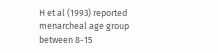H et al (1993) reported menarcheal age group between 8-15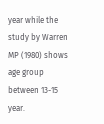year while the study by Warren MP (1980) shows age group between 13-15 year.